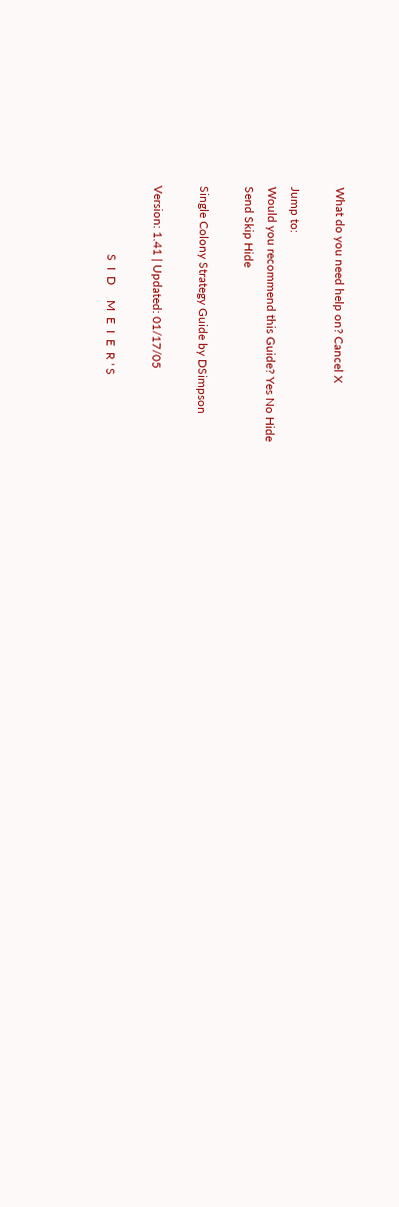What do you need help on? Cancel X

Jump to:
Would you recommend this Guide? Yes No Hide
Send Skip Hide

Single Colony Strategy Guide by DSimpson

Version: 1.41 | Updated: 01/17/05

                       S  I  D     M  E  I  E  R ' S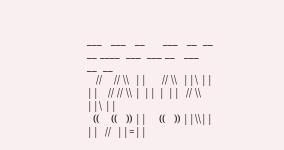___   ___   __      ___   __  __ __ ____  ___  ___ __   ___   __  __
   //    // \\  ||     // \\  ||\ || ||   // // \\ | || | ||  // \\  ||\ ||
  ((    ((   )) ||    ((   )) ||\\|| ||  //  ||=||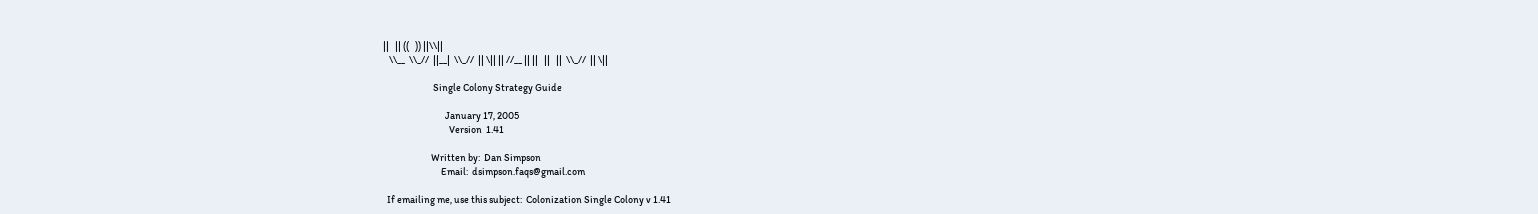||   || ((   )) ||\\||
   \\__  \\_//  ||__|  \\_//  || \|| || //__ || ||   ||   ||  \\_//  || \||

                         Single Colony Strategy Guide

                               January 17, 2005
                                 Version  1.41

                        Written by:  Dan Simpson
                             Email:  dsimpson.faqs@gmail.com

  If emailing me, use this subject:  Colonization Single Colony v 1.41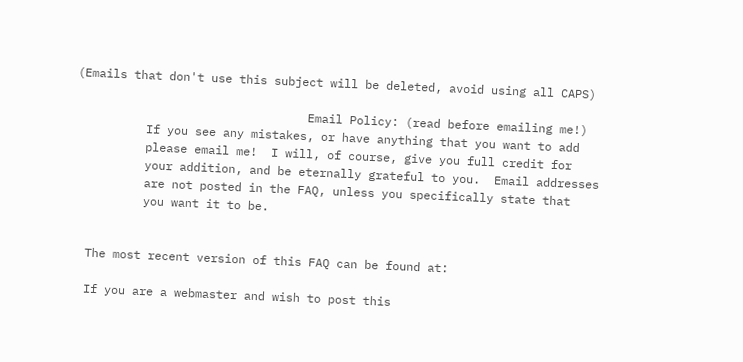(Emails that don't use this subject will be deleted, avoid using all CAPS)

                                 Email Policy: (read before emailing me!)
          If you see any mistakes, or have anything that you want to add
          please email me!  I will, of course, give you full credit for
          your addition, and be eternally grateful to you.  Email addresses
          are not posted in the FAQ, unless you specifically state that
          you want it to be.


  The most recent version of this FAQ can be found at:

  If you are a webmaster and wish to post this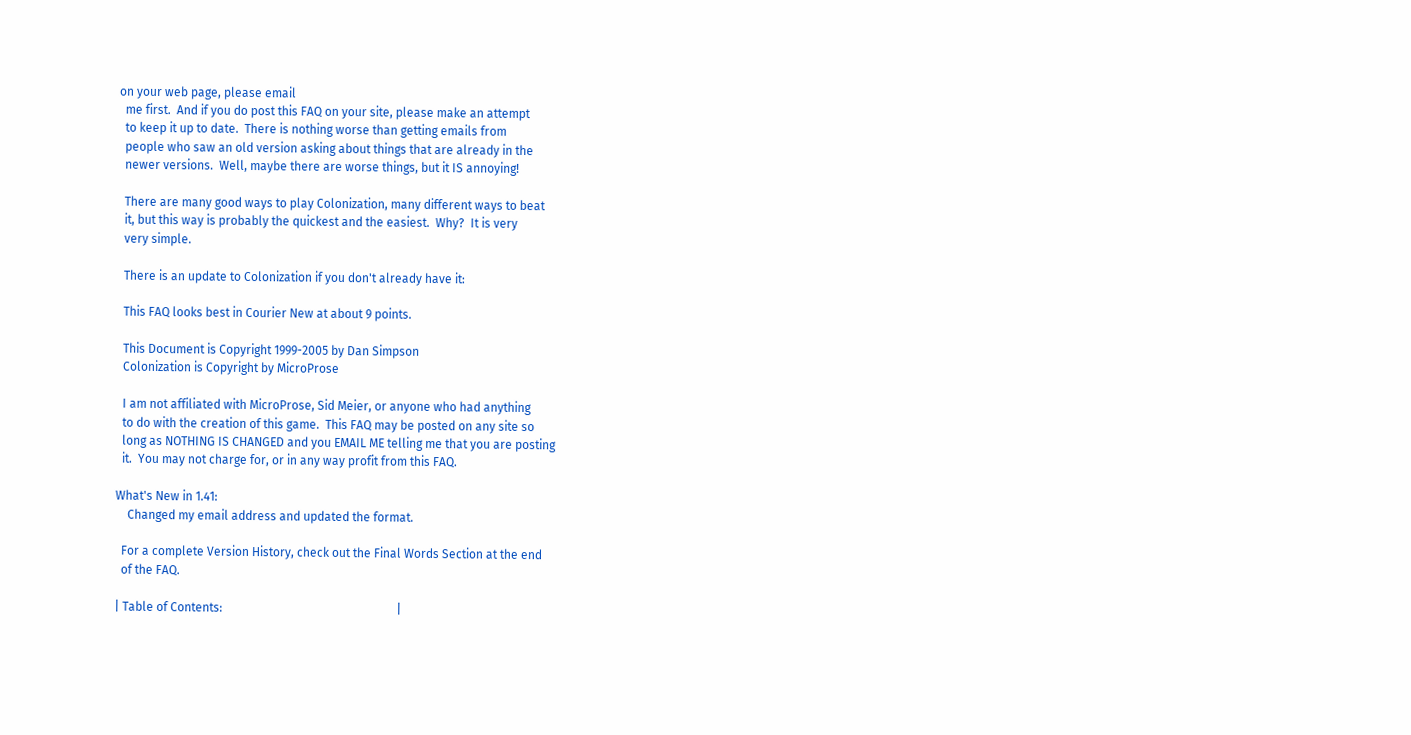on your web page, please email
  me first.  And if you do post this FAQ on your site, please make an attempt
  to keep it up to date.  There is nothing worse than getting emails from
  people who saw an old version asking about things that are already in the
  newer versions.  Well, maybe there are worse things, but it IS annoying!

  There are many good ways to play Colonization, many different ways to beat
  it, but this way is probably the quickest and the easiest.  Why?  It is very
  very simple.

  There is an update to Colonization if you don't already have it:

  This FAQ looks best in Courier New at about 9 points.

  This Document is Copyright 1999-2005 by Dan Simpson
  Colonization is Copyright by MicroProse

  I am not affiliated with MicroProse, Sid Meier, or anyone who had anything
  to do with the creation of this game.  This FAQ may be posted on any site so
  long as NOTHING IS CHANGED and you EMAIL ME telling me that you are posting
  it.  You may not charge for, or in any way profit from this FAQ.

What's New in 1.41:
    Changed my email address and updated the format.

  For a complete Version History, check out the Final Words Section at the end
  of the FAQ.

| Table of Contents:                                                          |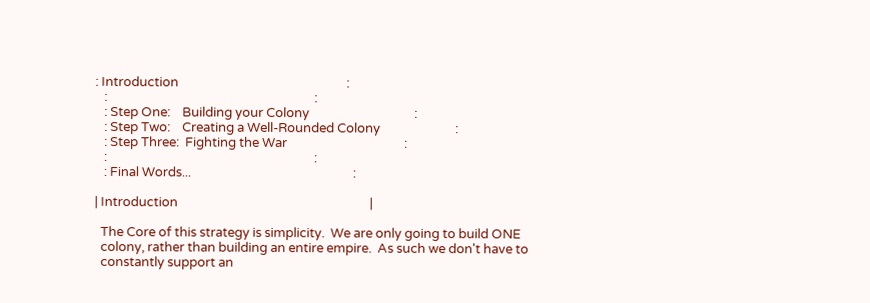: Introduction                                                        :
   :                                                                     :
   : Step One:    Building your Colony                                   :
   : Step Two:    Creating a Well-Rounded Colony                         :
   : Step Three:  Fighting the War                                       :
   :                                                                     :
   : Final Words...                                                      :

| Introduction                                                                |

  The Core of this strategy is simplicity.  We are only going to build ONE
  colony, rather than building an entire empire.  As such we don't have to
  constantly support an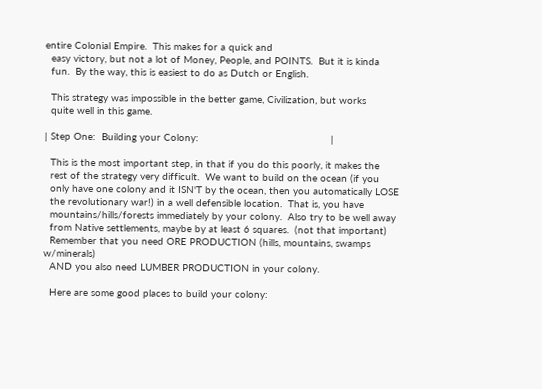entire Colonial Empire.  This makes for a quick and
  easy victory, but not a lot of Money, People, and POINTS.  But it is kinda
  fun.  By the way, this is easiest to do as Dutch or English.

  This strategy was impossible in the better game, Civilization, but works
  quite well in this game.

| Step One:  Building your Colony:                                            |

  This is the most important step, in that if you do this poorly, it makes the
  rest of the strategy very difficult.  We want to build on the ocean (if you
  only have one colony and it ISN'T by the ocean, then you automatically LOSE
  the revolutionary war!) in a well defensible location.  That is, you have
  mountains/hills/forests immediately by your colony.  Also try to be well away
  from Native settlements, maybe by at least 6 squares.  (not that important)
  Remember that you need ORE PRODUCTION (hills, mountains, swamps w/minerals)
  AND you also need LUMBER PRODUCTION in your colony.

  Here are some good places to build your colony: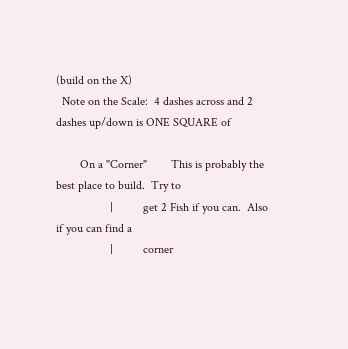(build on the X)
  Note on the Scale:  4 dashes across and 2 dashes up/down is ONE SQUARE of

        On a "Corner"        This is probably the best place to build.  Try to
                  |          get 2 Fish if you can.  Also if you can find a
                  |          corner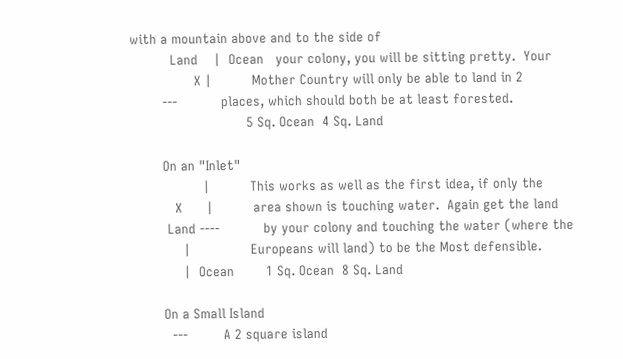with a mountain above and to the side of
          Land    |  Ocean   your colony, you will be sitting pretty.  Your
                X |          Mother Country will only be able to land in 2
        ---           places, which should both be at least forested.
                             5 Sq. Ocean  4 Sq. Land

        On an "Inlet"
                  |          This works as well as the first idea, if only the
           X      |          area shown is touching water.  Again get the land
         Land ----           by your colony and touching the water (where the
             |               Europeans will land) to be the Most defensible.
             |  Ocean        1 Sq. Ocean  8 Sq. Land

        On a Small Island
          ---         A 2 square island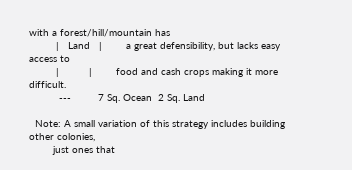with a forest/hill/mountain has
         |   Land   |        a great defensibility, but lacks easy access to
         |          |        food and cash crops making it more difficult.
          ---         7 Sq. Ocean  2 Sq. Land

  Note: A small variation of this strategy includes building other colonies,
        just ones that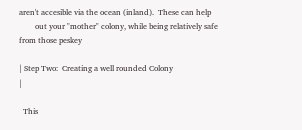aren't accesible via the ocean (inland).  These can help
        out your "mother" colony, while being relatively safe from those peskey

| Step Two:  Creating a well rounded Colony                                   |

  This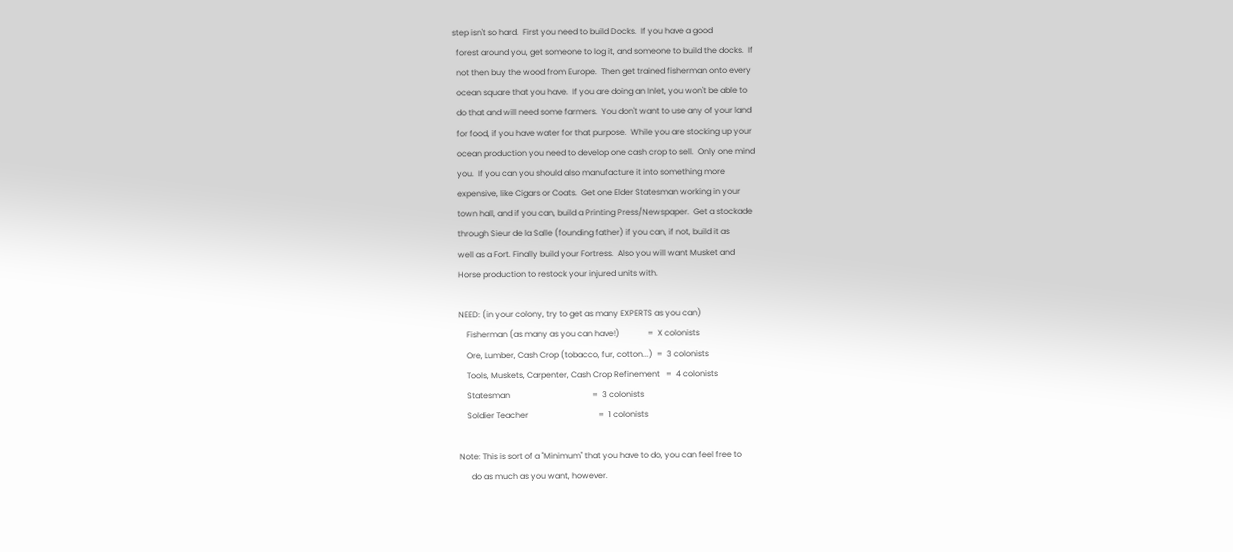step isn't so hard.  First you need to build Docks.  If you have a good
  forest around you, get someone to log it, and someone to build the docks.  If
  not then buy the wood from Europe.  Then get trained fisherman onto every
  ocean square that you have.  If you are doing an Inlet, you won't be able to
  do that and will need some farmers.  You don't want to use any of your land
  for food, if you have water for that purpose.  While you are stocking up your
  ocean production you need to develop one cash crop to sell.  Only one mind
  you.  If you can you should also manufacture it into something more
  expensive, like Cigars or Coats.  Get one Elder Statesman working in your
  town hall, and if you can, build a Printing Press/Newspaper.  Get a stockade
  through Sieur de la Salle (founding father) if you can, if not, build it as
  well as a Fort. Finally build your Fortress.  Also you will want Musket and
  Horse production to restock your injured units with.

  NEED: (in your colony, try to get as many EXPERTS as you can)
      Fisherman (as many as you can have!)              =  X colonists
      Ore, Lumber, Cash Crop (tobacco, fur, cotton...)  =  3 colonists
      Tools, Muskets, Carpenter, Cash Crop Refinement   =  4 colonists
      Statesman                                         =  3 colonists
      Soldier Teacher                                   =  1 colonists

  Note: This is sort of a "Minimum" that you have to do, you can feel free to
        do as much as you want, however.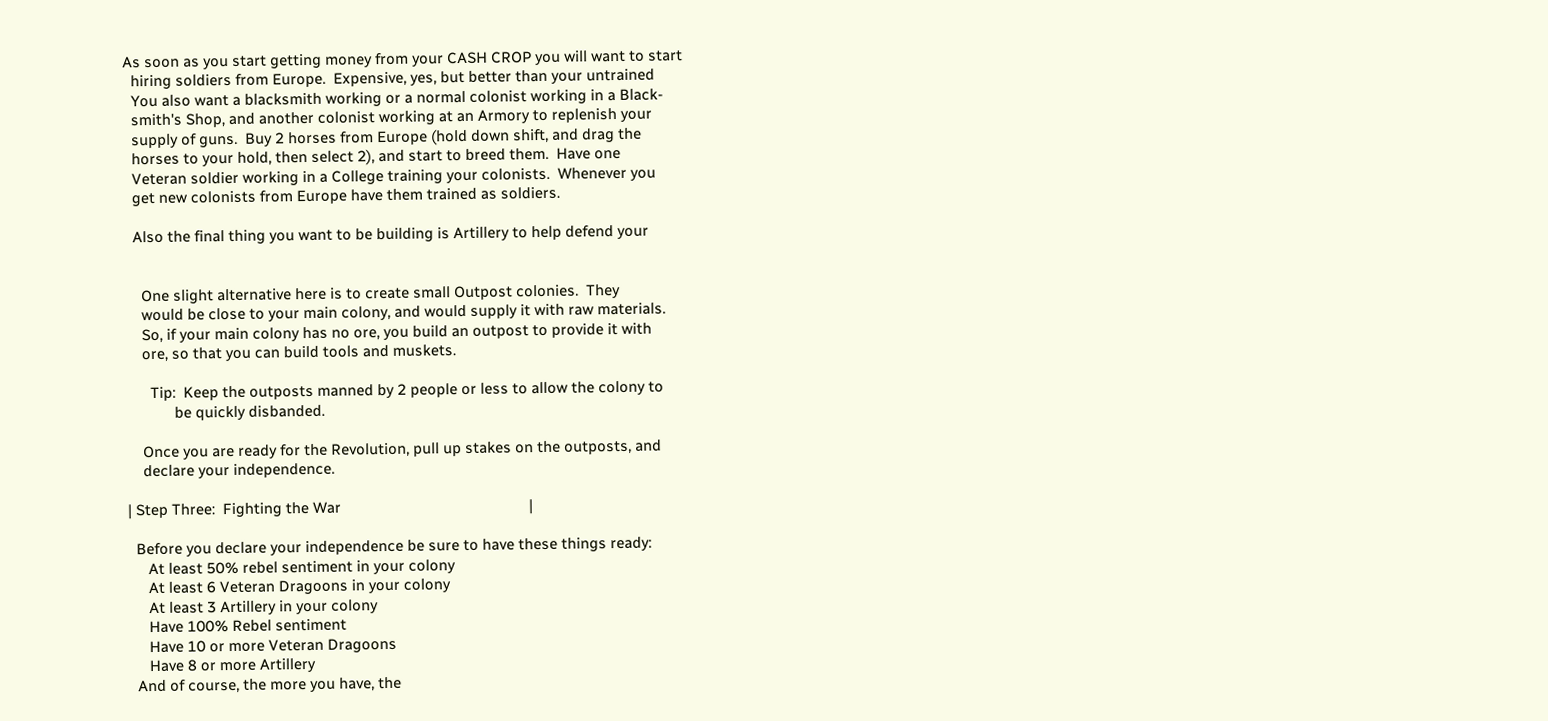As soon as you start getting money from your CASH CROP you will want to start
  hiring soldiers from Europe.  Expensive, yes, but better than your untrained
  You also want a blacksmith working or a normal colonist working in a Black-
  smith's Shop, and another colonist working at an Armory to replenish your
  supply of guns.  Buy 2 horses from Europe (hold down shift, and drag the
  horses to your hold, then select 2), and start to breed them.  Have one
  Veteran soldier working in a College training your colonists.  Whenever you
  get new colonists from Europe have them trained as soldiers.

  Also the final thing you want to be building is Artillery to help defend your


    One slight alternative here is to create small Outpost colonies.  They
    would be close to your main colony, and would supply it with raw materials.
    So, if your main colony has no ore, you build an outpost to provide it with
    ore, so that you can build tools and muskets.

      Tip:  Keep the outposts manned by 2 people or less to allow the colony to
            be quickly disbanded.

    Once you are ready for the Revolution, pull up stakes on the outposts, and
    declare your independence.

| Step Three:  Fighting the War                                               |

  Before you declare your independence be sure to have these things ready:
     At least 50% rebel sentiment in your colony
     At least 6 Veteran Dragoons in your colony
     At least 3 Artillery in your colony
     Have 100% Rebel sentiment
     Have 10 or more Veteran Dragoons
     Have 8 or more Artillery
  And of course, the more you have, the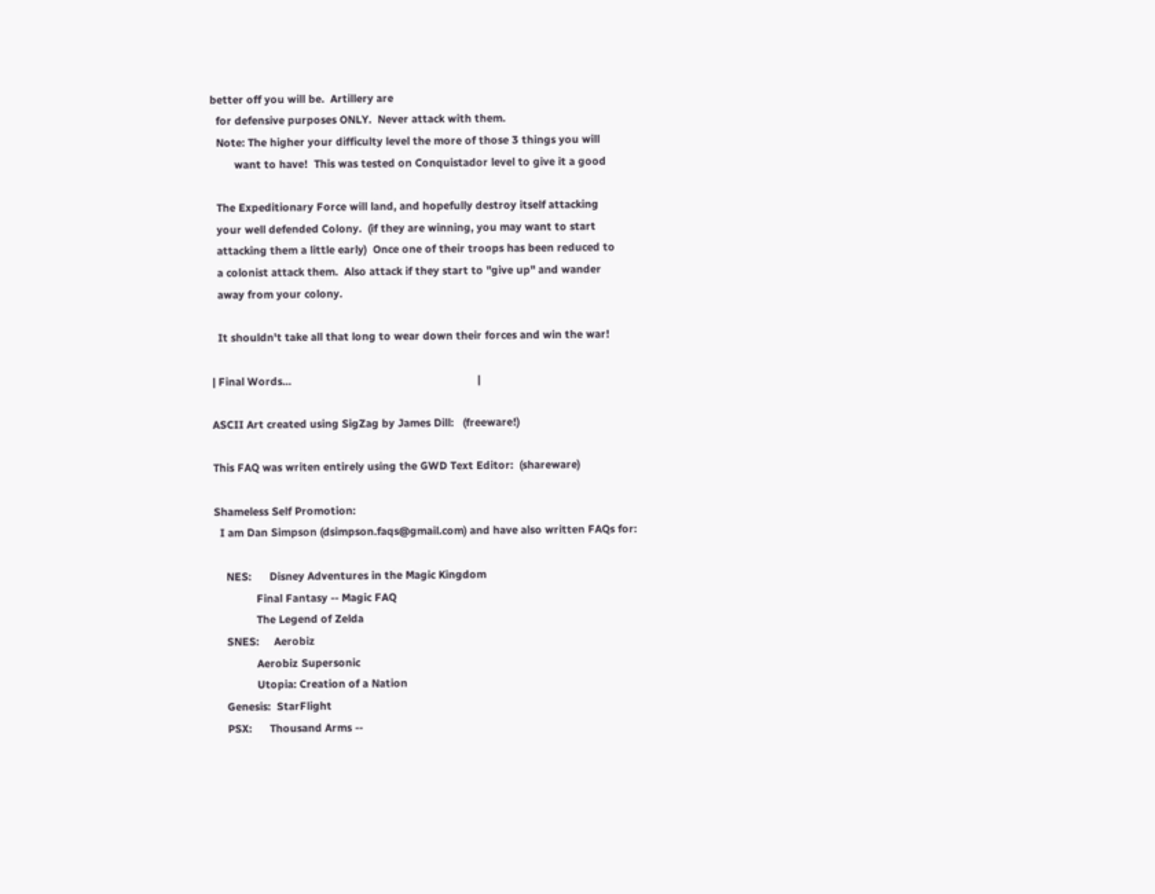better off you will be.  Artillery are
  for defensive purposes ONLY.  Never attack with them.
  Note: The higher your difficulty level the more of those 3 things you will
        want to have!  This was tested on Conquistador level to give it a good

  The Expeditionary Force will land, and hopefully destroy itself attacking
  your well defended Colony.  (if they are winning, you may want to start
  attacking them a little early)  Once one of their troops has been reduced to
  a colonist attack them.  Also attack if they start to "give up" and wander
  away from your colony.

  It shouldn't take all that long to wear down their forces and win the war!

| Final Words...                                                              |

ASCII Art created using SigZag by James Dill:   (freeware!)

This FAQ was writen entirely using the GWD Text Editor:  (shareware)

Shameless Self Promotion:
  I am Dan Simpson (dsimpson.faqs@gmail.com) and have also written FAQs for:

    NES:      Disney Adventures in the Magic Kingdom
              Final Fantasy -- Magic FAQ
              The Legend of Zelda
    SNES:     Aerobiz
              Aerobiz Supersonic
              Utopia: Creation of a Nation
    Genesis:  StarFlight
    PSX:      Thousand Arms --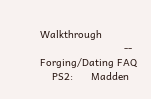Walkthrough
                            -- Forging/Dating FAQ
    PS2:      Madden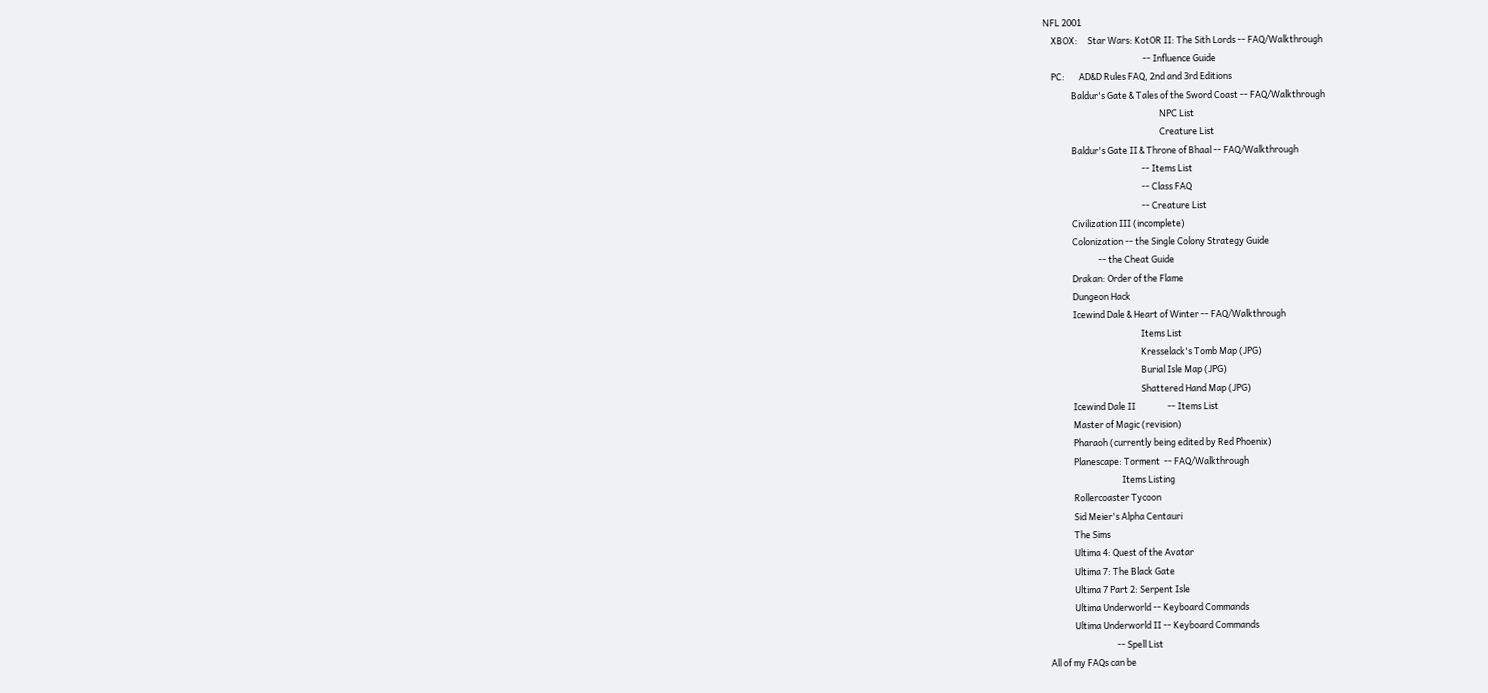NFL 2001
    XBOX:     Star Wars: KotOR II: The Sith Lords -- FAQ/Walkthrough
                                                  -- Influence Guide
    PC:       AD&D Rules FAQ, 2nd and 3rd Editions
              Baldur's Gate & Tales of the Sword Coast -- FAQ/Walkthrough
                                                          NPC List
                                                          Creature List
              Baldur's Gate II & Throne of Bhaal -- FAQ/Walkthrough
                                                 -- Items List
                                                 -- Class FAQ
                                                 -- Creature List
              Civilization III (incomplete)
              Colonization -- the Single Colony Strategy Guide
                           -- the Cheat Guide
              Drakan: Order of the Flame
              Dungeon Hack
              Icewind Dale & Heart of Winter -- FAQ/Walkthrough
                                                Items List
                                                Kresselack's Tomb Map (JPG)
                                                Burial Isle Map (JPG)
                                                Shattered Hand Map (JPG)
              Icewind Dale II                -- Items List
              Master of Magic (revision)
              Pharaoh (currently being edited by Red Phoenix)
              Planescape: Torment  -- FAQ/Walkthrough
                                      Items Listing
              Rollercoaster Tycoon
              Sid Meier's Alpha Centauri
              The Sims
              Ultima 4: Quest of the Avatar
              Ultima 7: The Black Gate
              Ultima 7 Part 2: Serpent Isle
              Ultima Underworld -- Keyboard Commands
              Ultima Underworld II -- Keyboard Commands
                                   -- Spell List
  All of my FAQs can be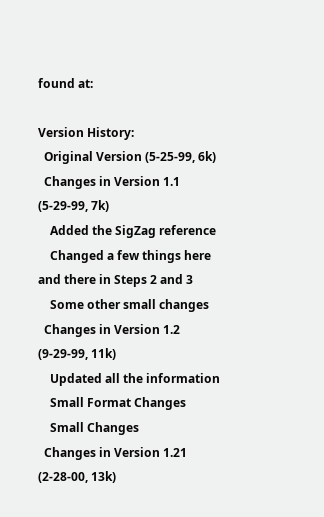found at:

Version History:
  Original Version (5-25-99, 6k)
  Changes in Version 1.1 (5-29-99, 7k)
    Added the SigZag reference
    Changed a few things here and there in Steps 2 and 3
    Some other small changes
  Changes in Version 1.2 (9-29-99, 11k)
    Updated all the information
    Small Format Changes
    Small Changes
  Changes in Version 1.21 (2-28-00, 13k)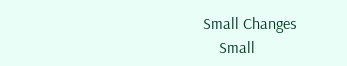Small Changes
    Small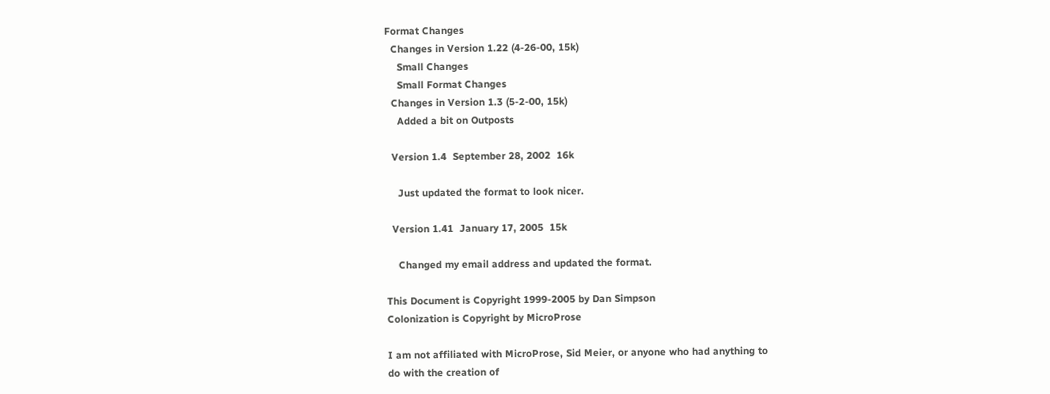Format Changes
  Changes in Version 1.22 (4-26-00, 15k)
    Small Changes
    Small Format Changes
  Changes in Version 1.3 (5-2-00, 15k)
    Added a bit on Outposts

  Version 1.4  September 28, 2002  16k

    Just updated the format to look nicer.

  Version 1.41  January 17, 2005  15k

    Changed my email address and updated the format.

This Document is Copyright 1999-2005 by Dan Simpson
Colonization is Copyright by MicroProse

I am not affiliated with MicroProse, Sid Meier, or anyone who had anything to
do with the creation of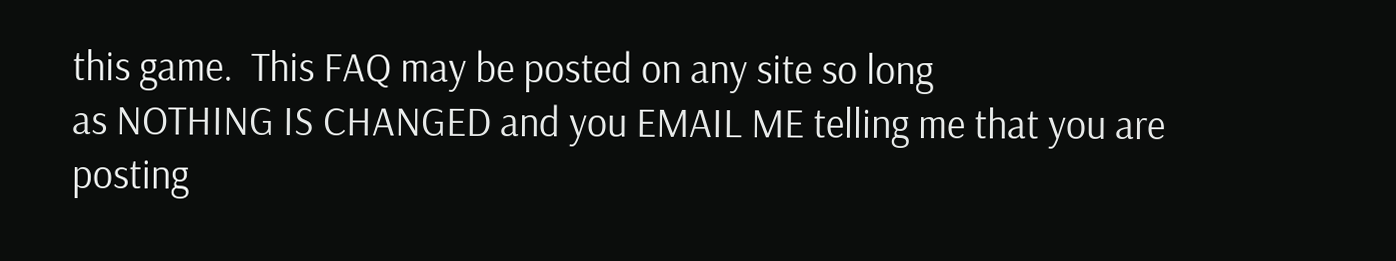this game.  This FAQ may be posted on any site so long
as NOTHING IS CHANGED and you EMAIL ME telling me that you are posting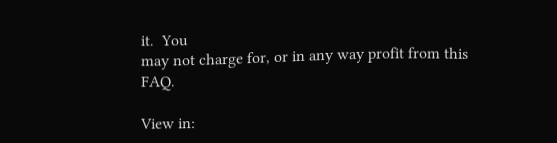it.  You
may not charge for, or in any way profit from this FAQ.

View in: